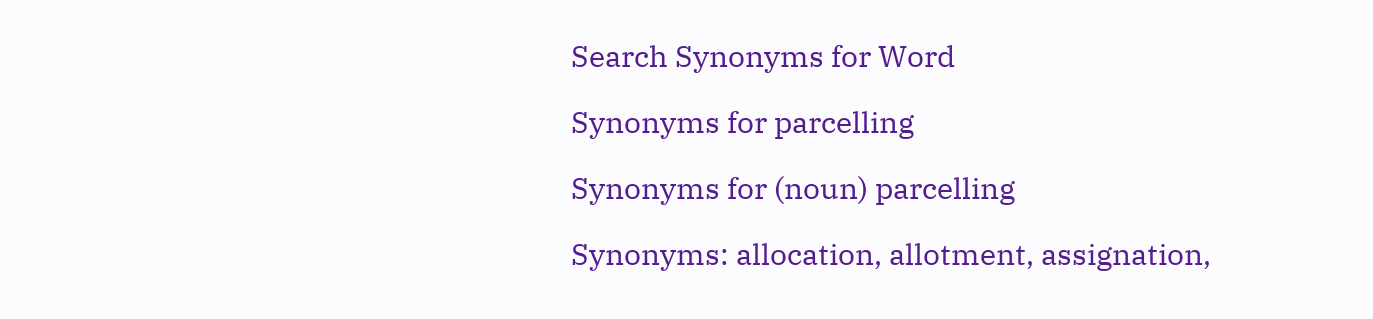Search Synonyms for Word

Synonyms for parcelling

Synonyms for (noun) parcelling

Synonyms: allocation, allotment, assignation,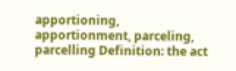apportioning, apportionment, parceling, parcelling Definition: the act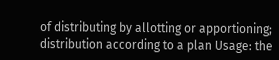of distributing by allotting or apportioning; distribution according to a plan Usage: the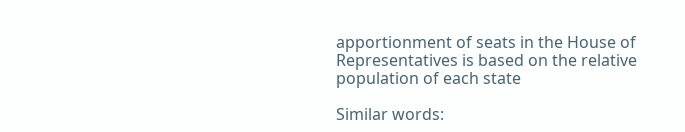apportionment of seats in the House of Representatives is based on the relative population of each state

Similar words: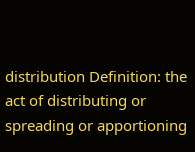distribution Definition: the act of distributing or spreading or apportioning